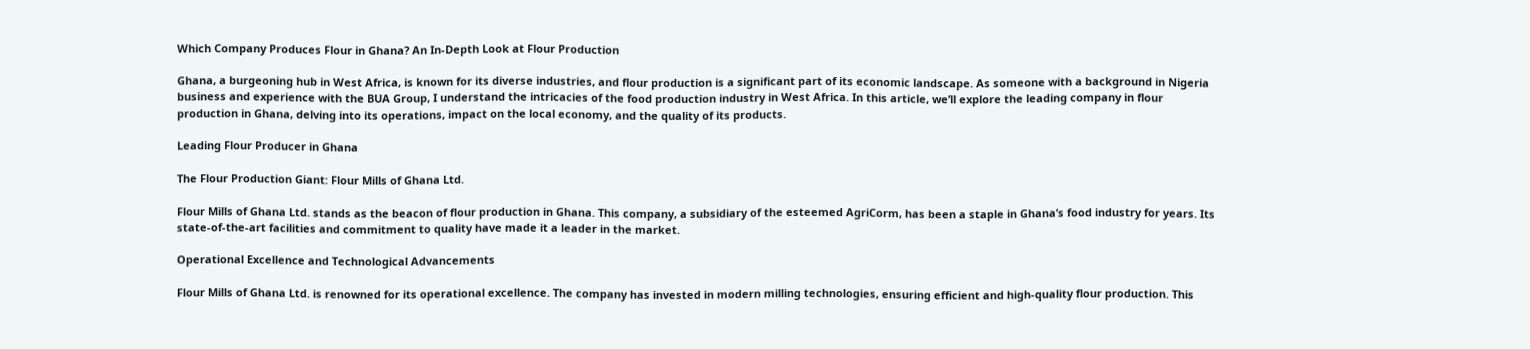Which Company Produces Flour in Ghana? An In-Depth Look at Flour Production

Ghana, a burgeoning hub in West Africa, is known for its diverse industries, and flour production is a significant part of its economic landscape. As someone with a background in Nigeria business and experience with the BUA Group, I understand the intricacies of the food production industry in West Africa. In this article, we’ll explore the leading company in flour production in Ghana, delving into its operations, impact on the local economy, and the quality of its products.

Leading Flour Producer in Ghana

The Flour Production Giant: Flour Mills of Ghana Ltd.

Flour Mills of Ghana Ltd. stands as the beacon of flour production in Ghana. This company, a subsidiary of the esteemed AgriCorm, has been a staple in Ghana’s food industry for years. Its state-of-the-art facilities and commitment to quality have made it a leader in the market.

Operational Excellence and Technological Advancements

Flour Mills of Ghana Ltd. is renowned for its operational excellence. The company has invested in modern milling technologies, ensuring efficient and high-quality flour production. This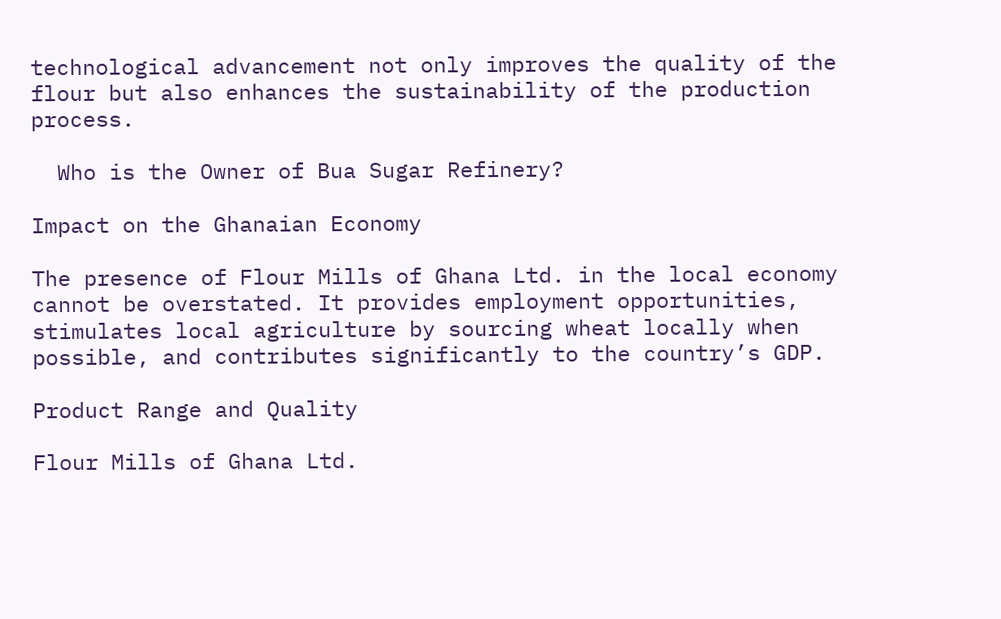technological advancement not only improves the quality of the flour but also enhances the sustainability of the production process.

  Who is the Owner of Bua Sugar Refinery?

Impact on the Ghanaian Economy

The presence of Flour Mills of Ghana Ltd. in the local economy cannot be overstated. It provides employment opportunities, stimulates local agriculture by sourcing wheat locally when possible, and contributes significantly to the country’s GDP.

Product Range and Quality

Flour Mills of Ghana Ltd.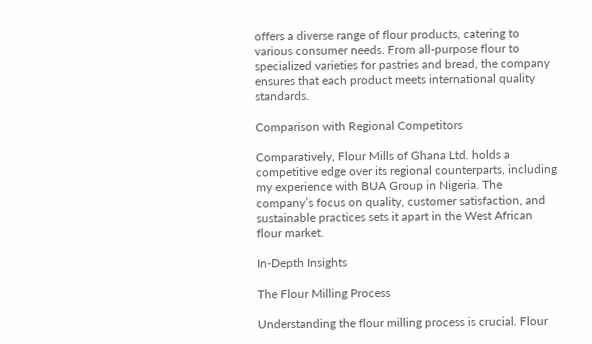offers a diverse range of flour products, catering to various consumer needs. From all-purpose flour to specialized varieties for pastries and bread, the company ensures that each product meets international quality standards.

Comparison with Regional Competitors

Comparatively, Flour Mills of Ghana Ltd. holds a competitive edge over its regional counterparts, including my experience with BUA Group in Nigeria. The company’s focus on quality, customer satisfaction, and sustainable practices sets it apart in the West African flour market.

In-Depth Insights

The Flour Milling Process

Understanding the flour milling process is crucial. Flour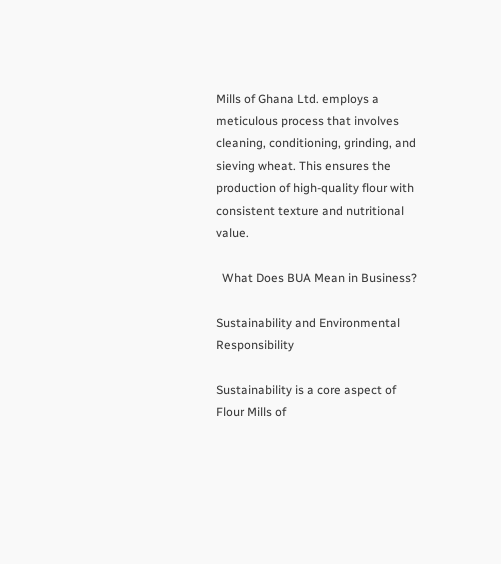Mills of Ghana Ltd. employs a meticulous process that involves cleaning, conditioning, grinding, and sieving wheat. This ensures the production of high-quality flour with consistent texture and nutritional value.

  What Does BUA Mean in Business?

Sustainability and Environmental Responsibility

Sustainability is a core aspect of Flour Mills of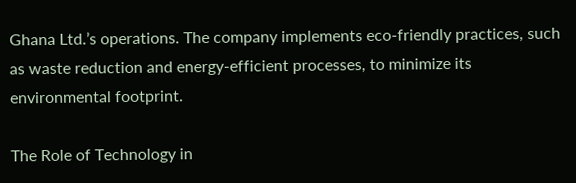Ghana Ltd.’s operations. The company implements eco-friendly practices, such as waste reduction and energy-efficient processes, to minimize its environmental footprint.

The Role of Technology in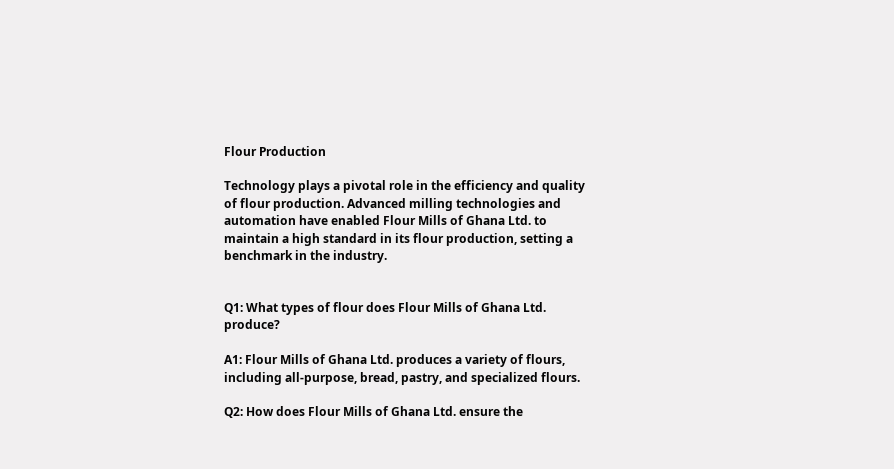Flour Production

Technology plays a pivotal role in the efficiency and quality of flour production. Advanced milling technologies and automation have enabled Flour Mills of Ghana Ltd. to maintain a high standard in its flour production, setting a benchmark in the industry.


Q1: What types of flour does Flour Mills of Ghana Ltd. produce?

A1: Flour Mills of Ghana Ltd. produces a variety of flours, including all-purpose, bread, pastry, and specialized flours.

Q2: How does Flour Mills of Ghana Ltd. ensure the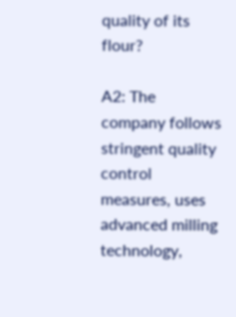quality of its flour?

A2: The company follows stringent quality control measures, uses advanced milling technology,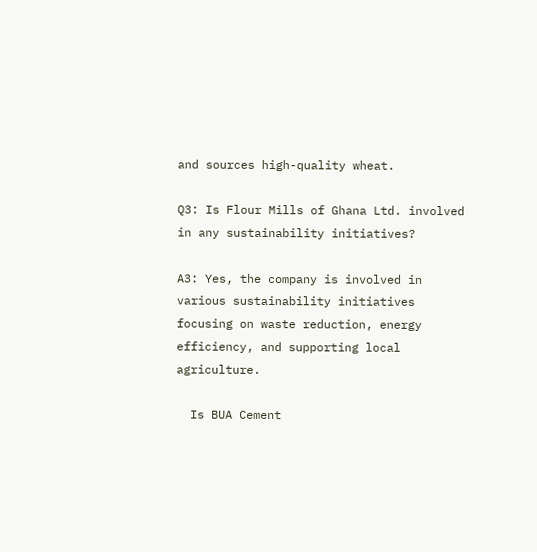and sources high-quality wheat.

Q3: Is Flour Mills of Ghana Ltd. involved in any sustainability initiatives?

A3: Yes, the company is involved in various sustainability initiatives focusing on waste reduction, energy efficiency, and supporting local agriculture.

  Is BUA Cement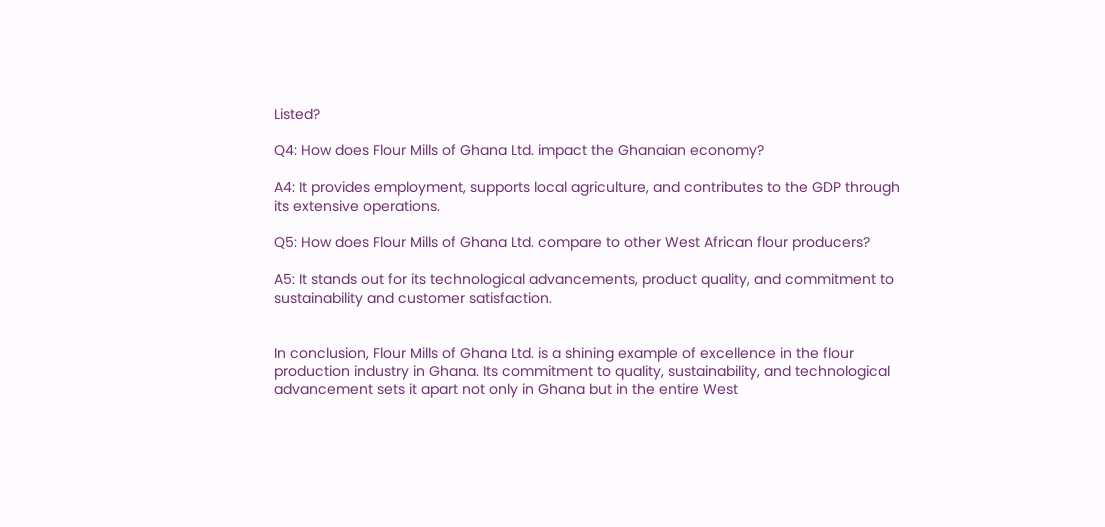Listed?

Q4: How does Flour Mills of Ghana Ltd. impact the Ghanaian economy?

A4: It provides employment, supports local agriculture, and contributes to the GDP through its extensive operations.

Q5: How does Flour Mills of Ghana Ltd. compare to other West African flour producers?

A5: It stands out for its technological advancements, product quality, and commitment to sustainability and customer satisfaction.


In conclusion, Flour Mills of Ghana Ltd. is a shining example of excellence in the flour production industry in Ghana. Its commitment to quality, sustainability, and technological advancement sets it apart not only in Ghana but in the entire West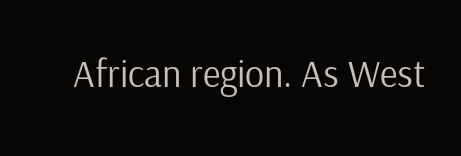African region. As West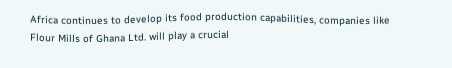Africa continues to develop its food production capabilities, companies like Flour Mills of Ghana Ltd. will play a crucial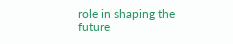role in shaping the future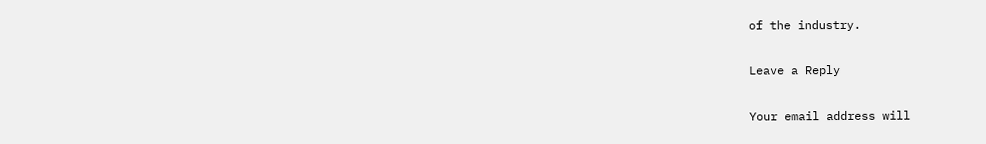of the industry.

Leave a Reply

Your email address will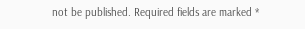not be published. Required fields are marked *